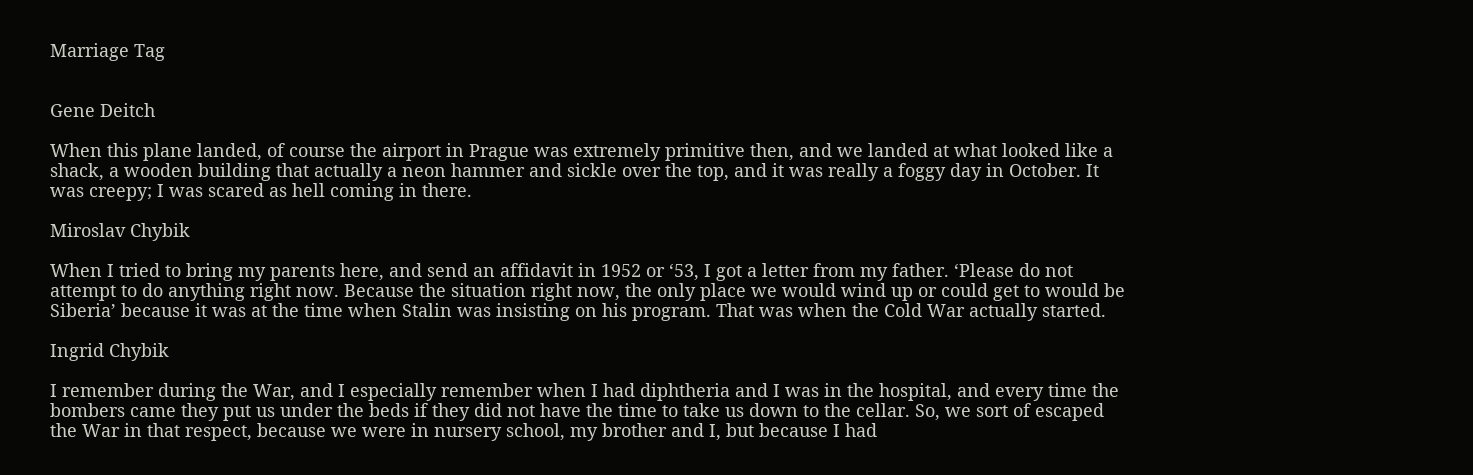Marriage Tag


Gene Deitch

When this plane landed, of course the airport in Prague was extremely primitive then, and we landed at what looked like a shack, a wooden building that actually a neon hammer and sickle over the top, and it was really a foggy day in October. It was creepy; I was scared as hell coming in there.

Miroslav Chybik

When I tried to bring my parents here, and send an affidavit in 1952 or ‘53, I got a letter from my father. ‘Please do not attempt to do anything right now. Because the situation right now, the only place we would wind up or could get to would be Siberia’ because it was at the time when Stalin was insisting on his program. That was when the Cold War actually started.

Ingrid Chybik

I remember during the War, and I especially remember when I had diphtheria and I was in the hospital, and every time the bombers came they put us under the beds if they did not have the time to take us down to the cellar. So, we sort of escaped the War in that respect, because we were in nursery school, my brother and I, but because I had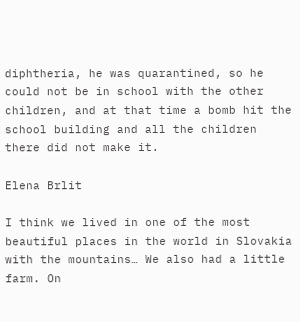diphtheria, he was quarantined, so he could not be in school with the other children, and at that time a bomb hit the school building and all the children there did not make it.

Elena Brlit

I think we lived in one of the most beautiful places in the world in Slovakia with the mountains… We also had a little farm. On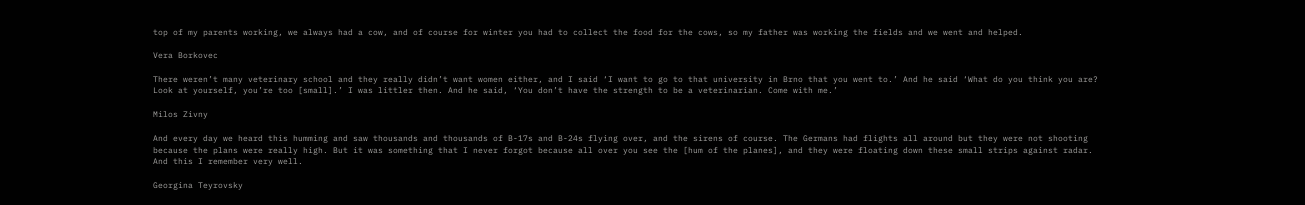top of my parents working, we always had a cow, and of course for winter you had to collect the food for the cows, so my father was working the fields and we went and helped.

Vera Borkovec

There weren’t many veterinary school and they really didn’t want women either, and I said ‘I want to go to that university in Brno that you went to.’ And he said ‘What do you think you are? Look at yourself, you’re too [small].’ I was littler then. And he said, ‘You don’t have the strength to be a veterinarian. Come with me.’

Milos Zivny

And every day we heard this humming and saw thousands and thousands of B-17s and B-24s flying over, and the sirens of course. The Germans had flights all around but they were not shooting because the plans were really high. But it was something that I never forgot because all over you see the [hum of the planes], and they were floating down these small strips against radar. And this I remember very well.

Georgina Teyrovsky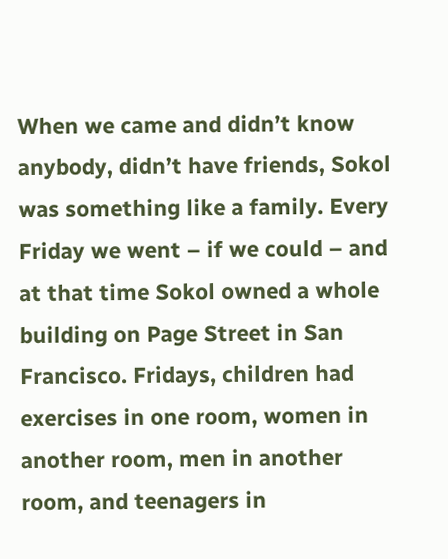When we came and didn’t know anybody, didn’t have friends, Sokol was something like a family. Every Friday we went – if we could – and at that time Sokol owned a whole building on Page Street in San Francisco. Fridays, children had exercises in one room, women in another room, men in another room, and teenagers in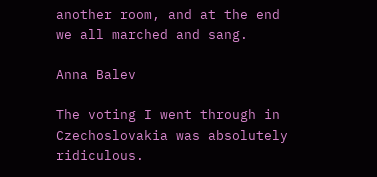another room, and at the end we all marched and sang.

Anna Balev

The voting I went through in Czechoslovakia was absolutely ridiculous.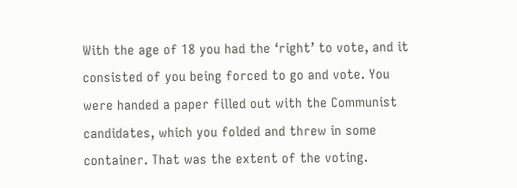With the age of 18 you had the ‘right’ to vote, and it consisted of you being forced to go and vote. You were handed a paper filled out with the Communist candidates, which you folded and threw in some container. That was the extent of the voting.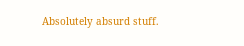Absolutely absurd stuff.